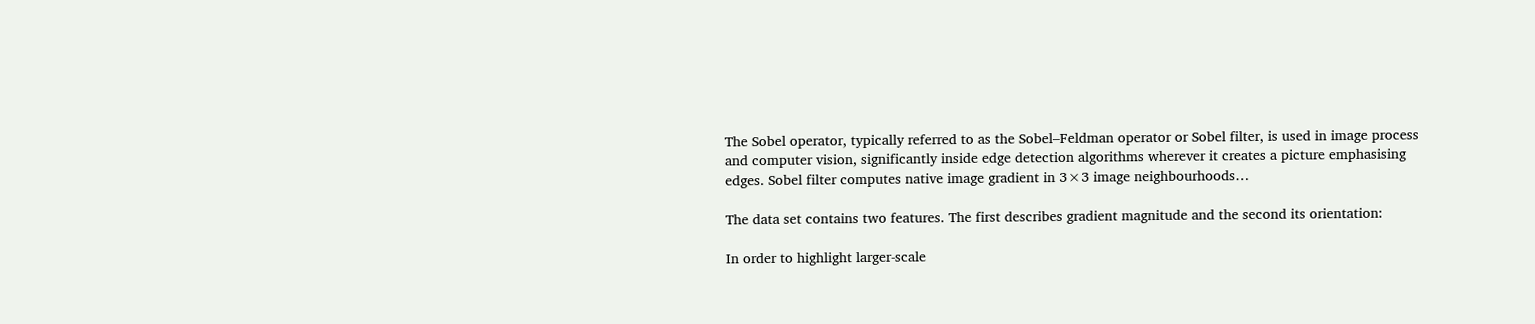The Sobel operator, typically referred to as the Sobel–Feldman operator or Sobel filter, is used in image process and computer vision, significantly inside edge detection algorithms wherever it creates a picture emphasising edges. Sobel filter computes native image gradient in 3×3 image neighbourhoods…

The data set contains two features. The first describes gradient magnitude and the second its orientation:

In order to highlight larger-scale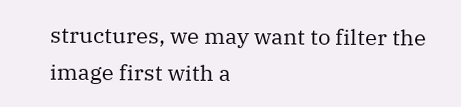structures, we may want to filter the image first with a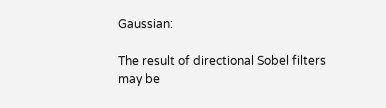Gaussian:

The result of directional Sobel filters may be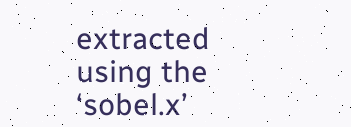extracted using the ‘sobel.x’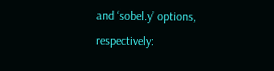and ‘sobel.y’ options, respectively: